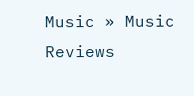Music » Music Reviews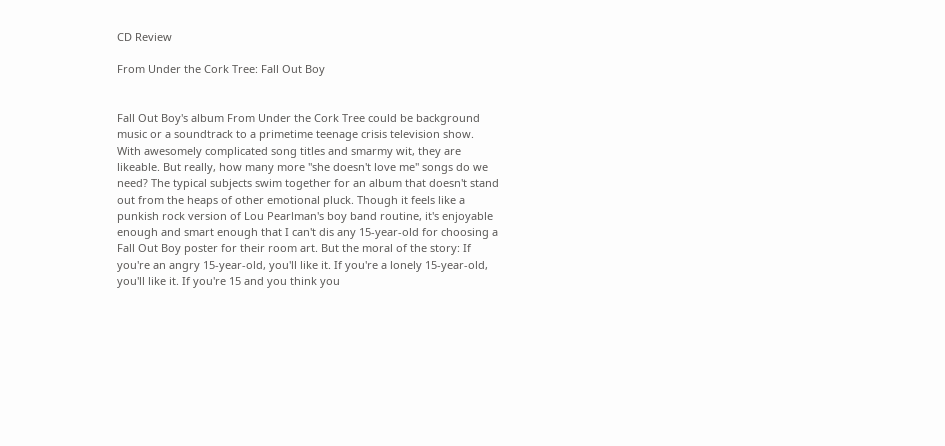CD Review

From Under the Cork Tree: Fall Out Boy


Fall Out Boy's album From Under the Cork Tree could be background music or a soundtrack to a primetime teenage crisis television show. With awesomely complicated song titles and smarmy wit, they are likeable. But really, how many more "she doesn't love me" songs do we need? The typical subjects swim together for an album that doesn't stand out from the heaps of other emotional pluck. Though it feels like a punkish rock version of Lou Pearlman's boy band routine, it's enjoyable enough and smart enough that I can't dis any 15-year-old for choosing a Fall Out Boy poster for their room art. But the moral of the story: If you're an angry 15-year-old, you'll like it. If you're a lonely 15-year-old, you'll like it. If you're 15 and you think you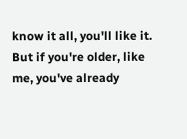know it all, you'll like it. But if you're older, like me, you've already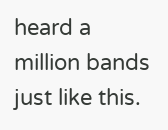heard a million bands just like this.